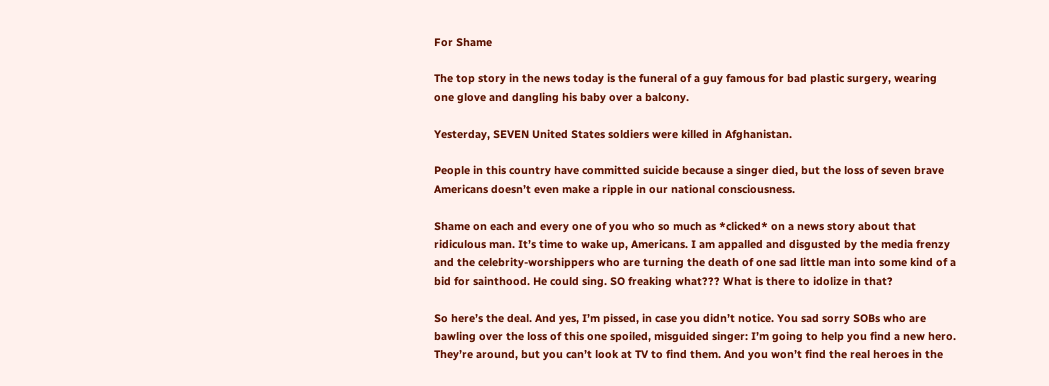For Shame

The top story in the news today is the funeral of a guy famous for bad plastic surgery, wearing one glove and dangling his baby over a balcony.

Yesterday, SEVEN United States soldiers were killed in Afghanistan.

People in this country have committed suicide because a singer died, but the loss of seven brave Americans doesn’t even make a ripple in our national consciousness.

Shame on each and every one of you who so much as *clicked* on a news story about that ridiculous man. It’s time to wake up, Americans. I am appalled and disgusted by the media frenzy and the celebrity-worshippers who are turning the death of one sad little man into some kind of a bid for sainthood. He could sing. SO freaking what??? What is there to idolize in that?

So here’s the deal. And yes, I’m pissed, in case you didn’t notice. You sad sorry SOBs who are bawling over the loss of this one spoiled, misguided singer: I’m going to help you find a new hero. They’re around, but you can’t look at TV to find them. And you won’t find the real heroes in the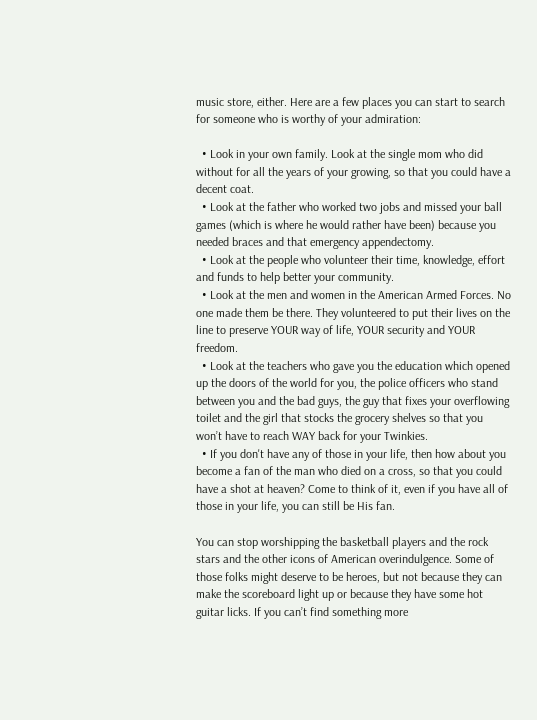music store, either. Here are a few places you can start to search for someone who is worthy of your admiration:

  • Look in your own family. Look at the single mom who did without for all the years of your growing, so that you could have a decent coat.
  • Look at the father who worked two jobs and missed your ball games (which is where he would rather have been) because you needed braces and that emergency appendectomy.
  • Look at the people who volunteer their time, knowledge, effort and funds to help better your community.
  • Look at the men and women in the American Armed Forces. No one made them be there. They volunteered to put their lives on the line to preserve YOUR way of life, YOUR security and YOUR freedom.
  • Look at the teachers who gave you the education which opened up the doors of the world for you, the police officers who stand between you and the bad guys, the guy that fixes your overflowing toilet and the girl that stocks the grocery shelves so that you won’t have to reach WAY back for your Twinkies.
  • If you don't have any of those in your life, then how about you become a fan of the man who died on a cross, so that you could have a shot at heaven? Come to think of it, even if you have all of those in your life, you can still be His fan.

You can stop worshipping the basketball players and the rock stars and the other icons of American overindulgence. Some of those folks might deserve to be heroes, but not because they can make the scoreboard light up or because they have some hot guitar licks. If you can’t find something more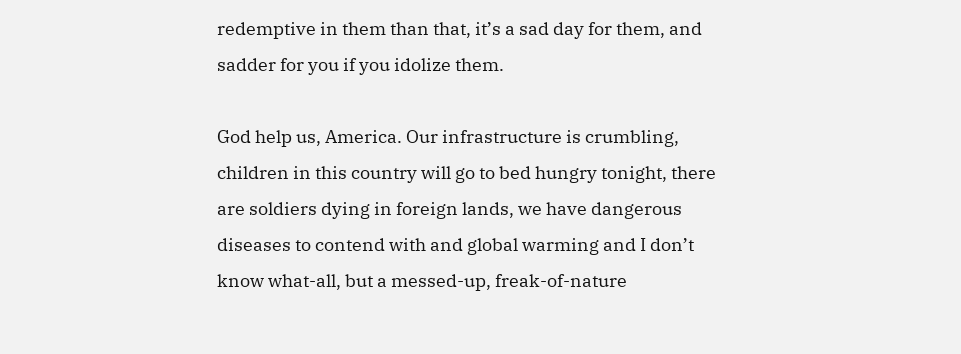redemptive in them than that, it’s a sad day for them, and sadder for you if you idolize them.

God help us, America. Our infrastructure is crumbling, children in this country will go to bed hungry tonight, there are soldiers dying in foreign lands, we have dangerous diseases to contend with and global warming and I don’t know what-all, but a messed-up, freak-of-nature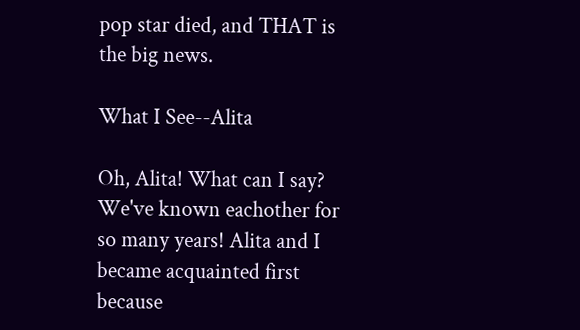pop star died, and THAT is the big news.

What I See--Alita

Oh, Alita! What can I say? We've known eachother for so many years! Alita and I became acquainted first because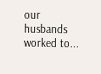our husbands worked to...